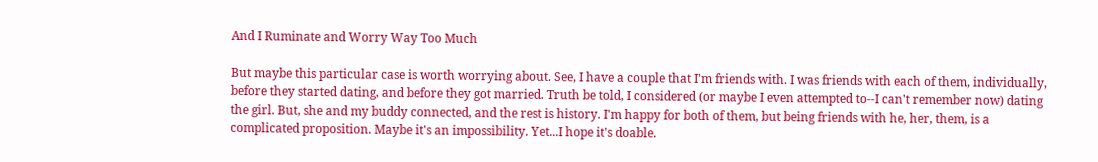And I Ruminate and Worry Way Too Much

But maybe this particular case is worth worrying about. See, I have a couple that I'm friends with. I was friends with each of them, individually, before they started dating, and before they got married. Truth be told, I considered (or maybe I even attempted to--I can't remember now) dating the girl. But, she and my buddy connected, and the rest is history. I'm happy for both of them, but being friends with he, her, them, is a complicated proposition. Maybe it's an impossibility. Yet...I hope it's doable.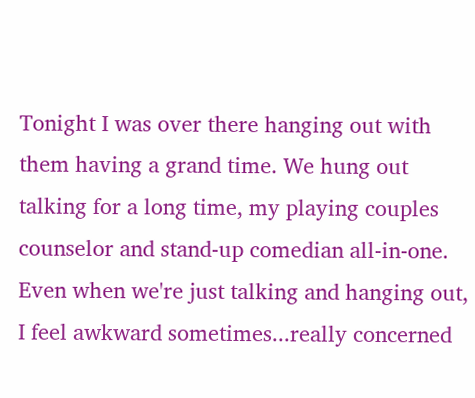Tonight I was over there hanging out with them having a grand time. We hung out talking for a long time, my playing couples counselor and stand-up comedian all-in-one. Even when we're just talking and hanging out, I feel awkward sometimes...really concerned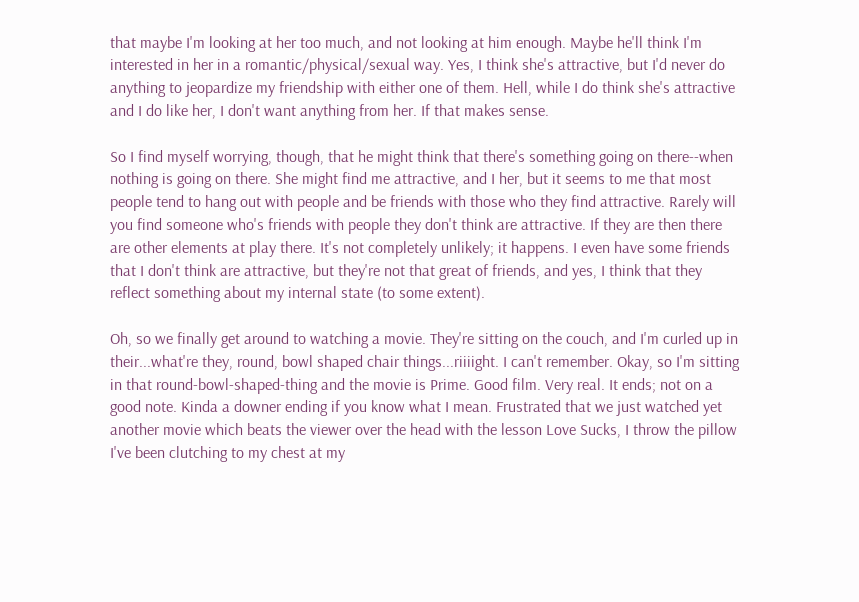that maybe I'm looking at her too much, and not looking at him enough. Maybe he'll think I'm interested in her in a romantic/physical/sexual way. Yes, I think she's attractive, but I'd never do anything to jeopardize my friendship with either one of them. Hell, while I do think she's attractive and I do like her, I don't want anything from her. If that makes sense.

So I find myself worrying, though, that he might think that there's something going on there--when nothing is going on there. She might find me attractive, and I her, but it seems to me that most people tend to hang out with people and be friends with those who they find attractive. Rarely will you find someone who's friends with people they don't think are attractive. If they are then there are other elements at play there. It's not completely unlikely; it happens. I even have some friends that I don't think are attractive, but they're not that great of friends, and yes, I think that they reflect something about my internal state (to some extent).

Oh, so we finally get around to watching a movie. They're sitting on the couch, and I'm curled up in their...what're they, round, bowl shaped chair things...riiiight. I can't remember. Okay, so I'm sitting in that round-bowl-shaped-thing and the movie is Prime. Good film. Very real. It ends; not on a good note. Kinda a downer ending if you know what I mean. Frustrated that we just watched yet another movie which beats the viewer over the head with the lesson Love Sucks, I throw the pillow I've been clutching to my chest at my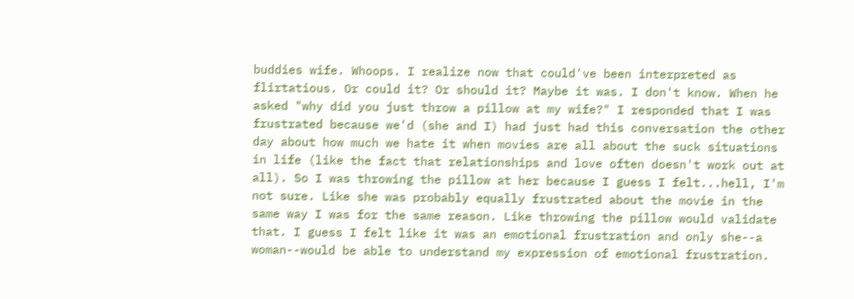buddies wife. Whoops. I realize now that could've been interpreted as flirtatious. Or could it? Or should it? Maybe it was. I don't know. When he asked "why did you just throw a pillow at my wife?" I responded that I was frustrated because we'd (she and I) had just had this conversation the other day about how much we hate it when movies are all about the suck situations in life (like the fact that relationships and love often doesn't work out at all). So I was throwing the pillow at her because I guess I felt...hell, I'm not sure. Like she was probably equally frustrated about the movie in the same way I was for the same reason. Like throwing the pillow would validate that. I guess I felt like it was an emotional frustration and only she--a woman--would be able to understand my expression of emotional frustration.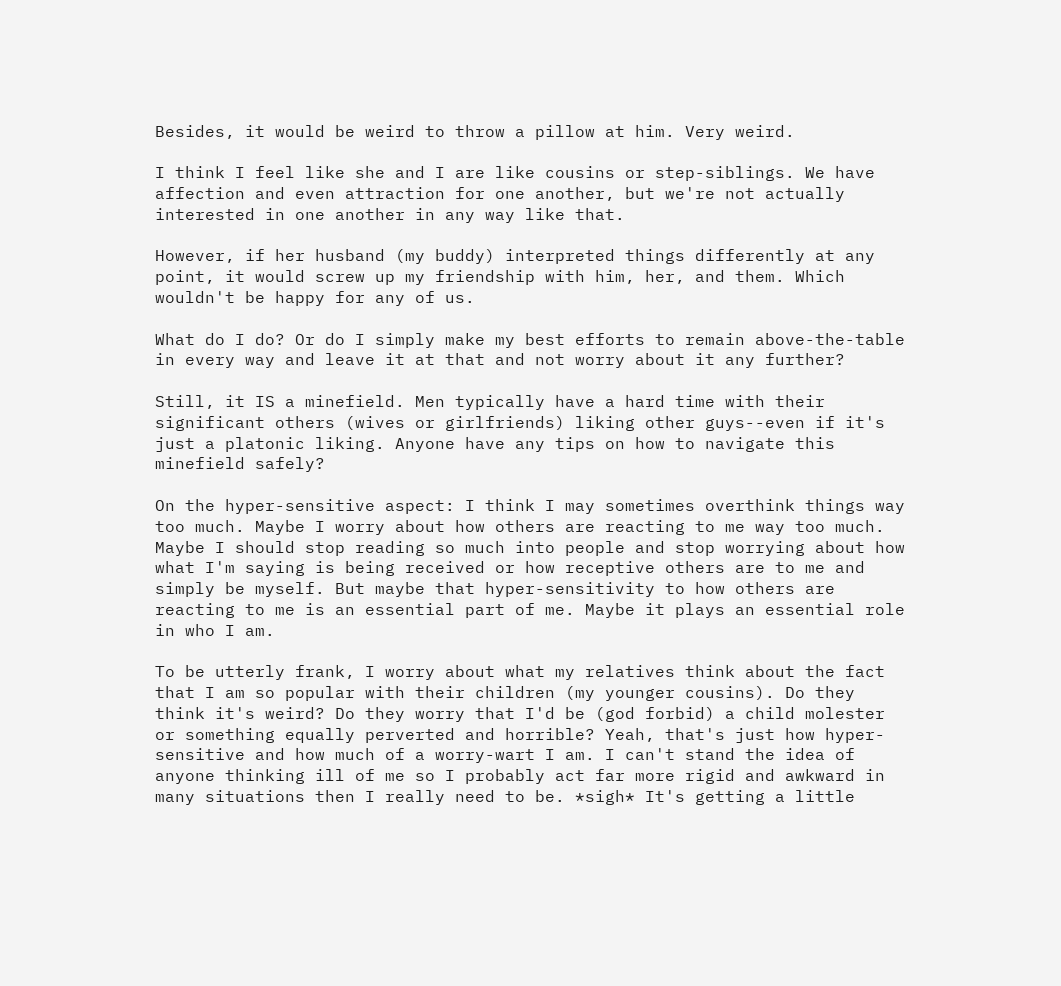Besides, it would be weird to throw a pillow at him. Very weird.

I think I feel like she and I are like cousins or step-siblings. We have affection and even attraction for one another, but we're not actually interested in one another in any way like that.

However, if her husband (my buddy) interpreted things differently at any point, it would screw up my friendship with him, her, and them. Which wouldn't be happy for any of us.

What do I do? Or do I simply make my best efforts to remain above-the-table in every way and leave it at that and not worry about it any further?

Still, it IS a minefield. Men typically have a hard time with their significant others (wives or girlfriends) liking other guys--even if it's just a platonic liking. Anyone have any tips on how to navigate this minefield safely?

On the hyper-sensitive aspect: I think I may sometimes overthink things way too much. Maybe I worry about how others are reacting to me way too much. Maybe I should stop reading so much into people and stop worrying about how what I'm saying is being received or how receptive others are to me and simply be myself. But maybe that hyper-sensitivity to how others are reacting to me is an essential part of me. Maybe it plays an essential role in who I am.

To be utterly frank, I worry about what my relatives think about the fact that I am so popular with their children (my younger cousins). Do they think it's weird? Do they worry that I'd be (god forbid) a child molester or something equally perverted and horrible? Yeah, that's just how hyper-sensitive and how much of a worry-wart I am. I can't stand the idea of anyone thinking ill of me so I probably act far more rigid and awkward in many situations then I really need to be. *sigh* It's getting a little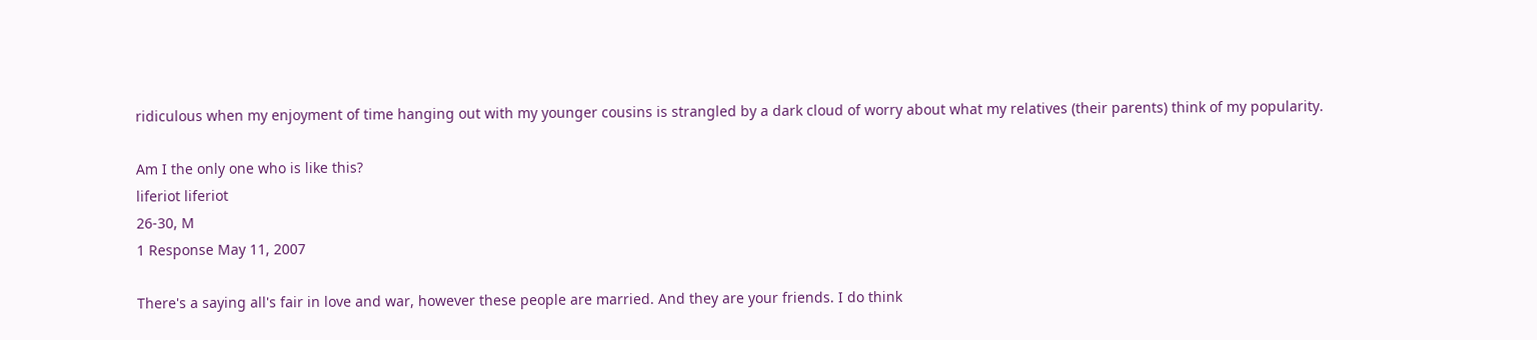ridiculous when my enjoyment of time hanging out with my younger cousins is strangled by a dark cloud of worry about what my relatives (their parents) think of my popularity.

Am I the only one who is like this?
liferiot liferiot
26-30, M
1 Response May 11, 2007

There's a saying all's fair in love and war, however these people are married. And they are your friends. I do think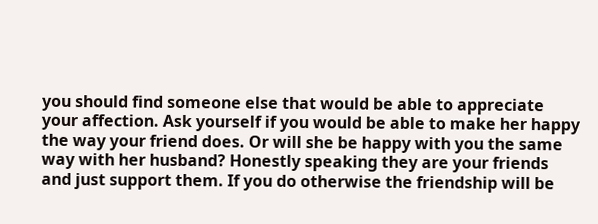you should find someone else that would be able to appreciate your affection. Ask yourself if you would be able to make her happy the way your friend does. Or will she be happy with you the same way with her husband? Honestly speaking they are your friends and just support them. If you do otherwise the friendship will be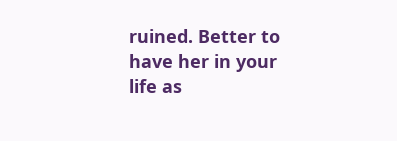ruined. Better to have her in your life as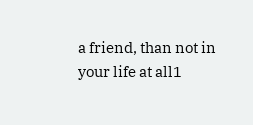a friend, than not in your life at all1